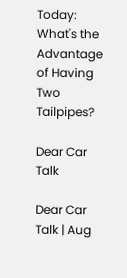Today: What's the Advantage of Having Two Tailpipes?

Dear Car Talk

Dear Car Talk | Aug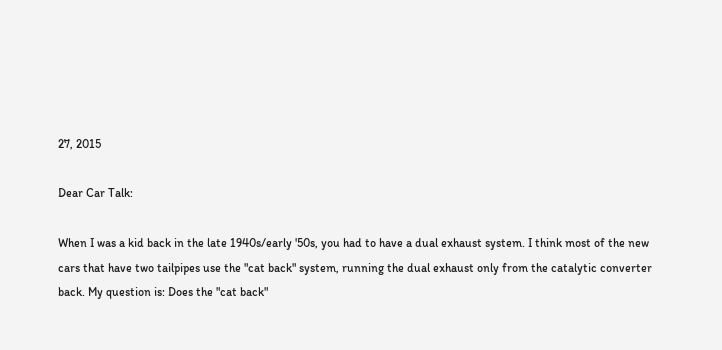27, 2015

Dear Car Talk:

When I was a kid back in the late 1940s/early '50s, you had to have a dual exhaust system. I think most of the new cars that have two tailpipes use the "cat back" system, running the dual exhaust only from the catalytic converter back. My question is: Does the "cat back"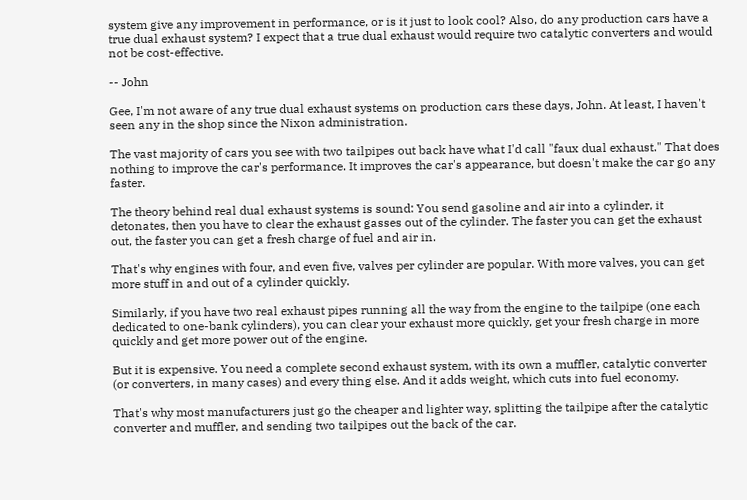system give any improvement in performance, or is it just to look cool? Also, do any production cars have a true dual exhaust system? I expect that a true dual exhaust would require two catalytic converters and would not be cost-effective.

-- John

Gee, I'm not aware of any true dual exhaust systems on production cars these days, John. At least, I haven't seen any in the shop since the Nixon administration.

The vast majority of cars you see with two tailpipes out back have what I'd call "faux dual exhaust." That does nothing to improve the car's performance. It improves the car's appearance, but doesn't make the car go any faster.

The theory behind real dual exhaust systems is sound: You send gasoline and air into a cylinder, it detonates, then you have to clear the exhaust gasses out of the cylinder. The faster you can get the exhaust out, the faster you can get a fresh charge of fuel and air in.

That's why engines with four, and even five, valves per cylinder are popular. With more valves, you can get more stuff in and out of a cylinder quickly.

Similarly, if you have two real exhaust pipes running all the way from the engine to the tailpipe (one each dedicated to one-bank cylinders), you can clear your exhaust more quickly, get your fresh charge in more quickly and get more power out of the engine.

But it is expensive. You need a complete second exhaust system, with its own a muffler, catalytic converter (or converters, in many cases) and every thing else. And it adds weight, which cuts into fuel economy.

That's why most manufacturers just go the cheaper and lighter way, splitting the tailpipe after the catalytic converter and muffler, and sending two tailpipes out the back of the car.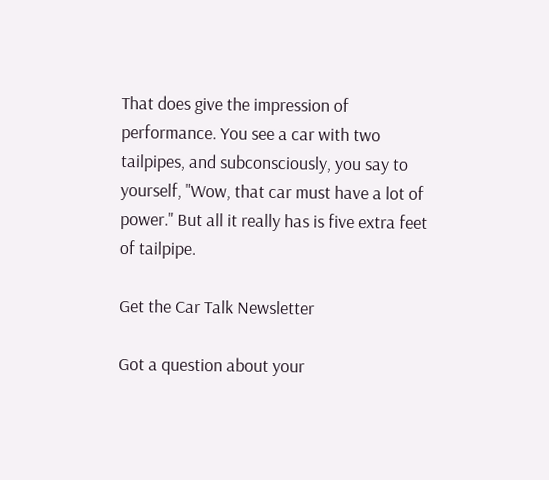That does give the impression of performance. You see a car with two tailpipes, and subconsciously, you say to yourself, "Wow, that car must have a lot of power." But all it really has is five extra feet of tailpipe.

Get the Car Talk Newsletter

Got a question about your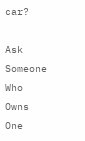car?

Ask Someone Who Owns One